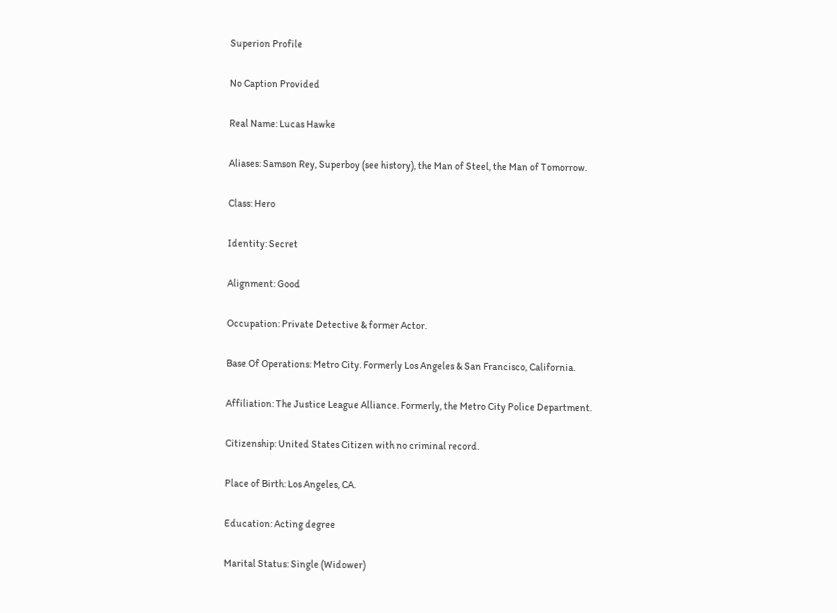Superion Profile

No Caption Provided

Real Name: Lucas Hawke

Aliases: Samson Rey, Superboy (see history), the Man of Steel, the Man of Tomorrow.

Class: Hero

Identity: Secret

Alignment: Good

Occupation: Private Detective & former Actor.

Base Of Operations: Metro City. Formerly Los Angeles & San Francisco, California.

Affiliation: The Justice League Alliance. Formerly, the Metro City Police Department.

Citizenship: United States Citizen with no criminal record.

Place of Birth: Los Angeles, CA.

Education: Acting degree

Marital Status: Single (Widower)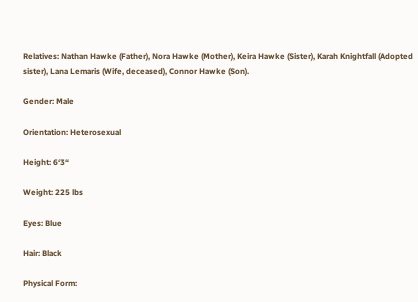Relatives: Nathan Hawke (Father), Nora Hawke (Mother), Keira Hawke (Sister), Karah Knightfall (Adopted sister), Lana Lemaris (Wife, deceased), Connor Hawke (Son).

Gender: Male

Orientation: Heterosexual

Height: 6‘3“

Weight: 225 lbs

Eyes: Blue

Hair: Black

Physical Form: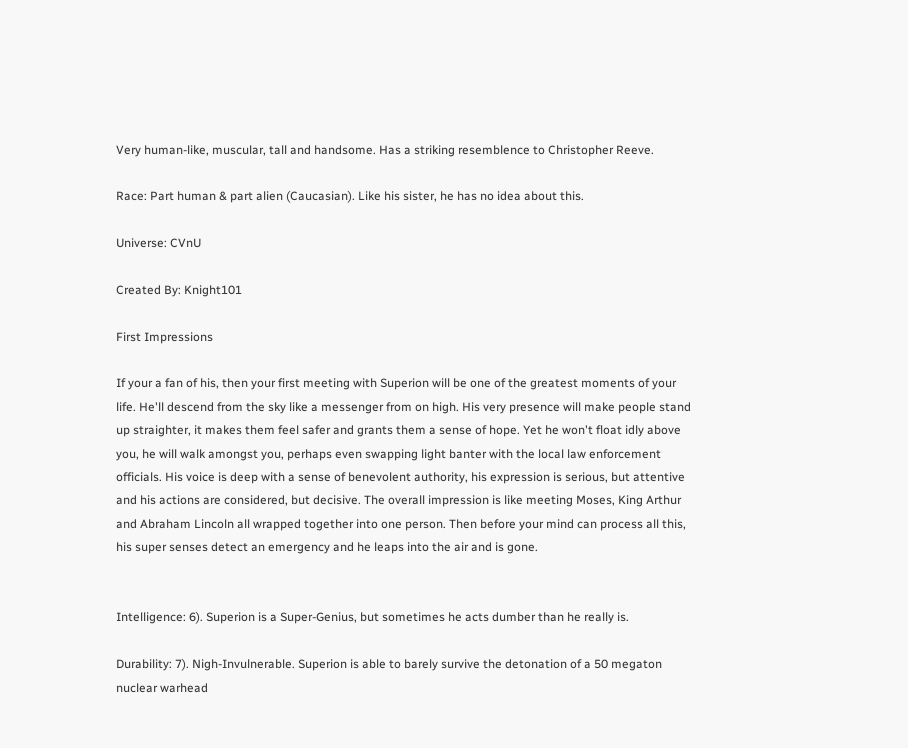Very human-like, muscular, tall and handsome. Has a striking resemblence to Christopher Reeve.

Race: Part human & part alien (Caucasian). Like his sister, he has no idea about this.

Universe: CVnU

Created By: Knight101

First Impressions

If your a fan of his, then your first meeting with Superion will be one of the greatest moments of your life. He'll descend from the sky like a messenger from on high. His very presence will make people stand up straighter, it makes them feel safer and grants them a sense of hope. Yet he won't float idly above you, he will walk amongst you, perhaps even swapping light banter with the local law enforcement officials. His voice is deep with a sense of benevolent authority, his expression is serious, but attentive and his actions are considered, but decisive. The overall impression is like meeting Moses, King Arthur and Abraham Lincoln all wrapped together into one person. Then before your mind can process all this, his super senses detect an emergency and he leaps into the air and is gone.


Intelligence: 6). Superion is a Super-Genius, but sometimes he acts dumber than he really is.

Durability: 7). Nigh-Invulnerable. Superion is able to barely survive the detonation of a 50 megaton nuclear warhead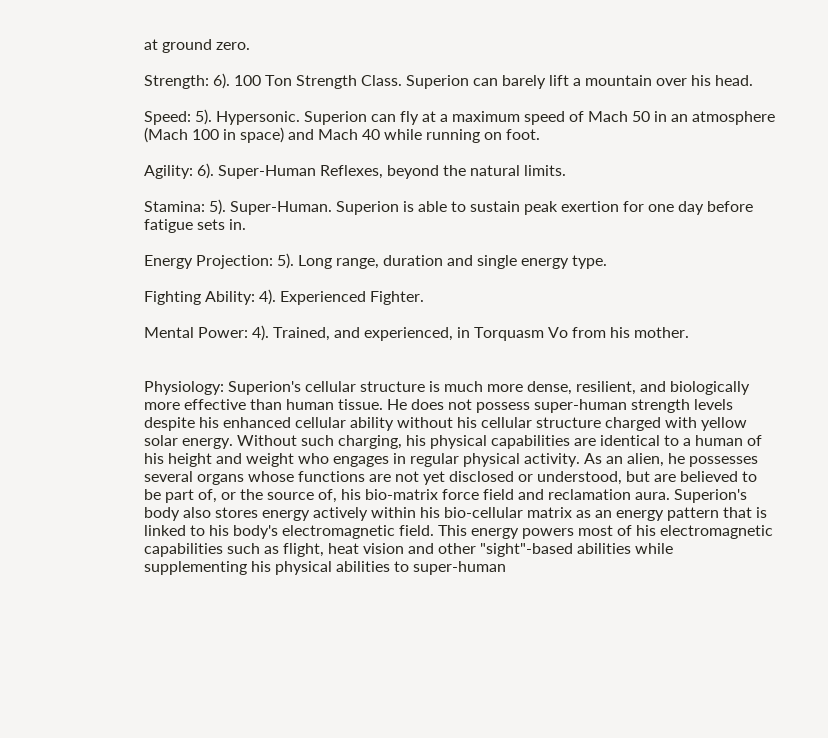at ground zero.

Strength: 6). 100 Ton Strength Class. Superion can barely lift a mountain over his head.

Speed: 5). Hypersonic. Superion can fly at a maximum speed of Mach 50 in an atmosphere (Mach 100 in space) and Mach 40 while running on foot.

Agility: 6). Super-Human Reflexes, beyond the natural limits.

Stamina: 5). Super-Human. Superion is able to sustain peak exertion for one day before fatigue sets in.

Energy Projection: 5). Long range, duration and single energy type.

Fighting Ability: 4). Experienced Fighter.

Mental Power: 4). Trained, and experienced, in Torquasm Vo from his mother.


Physiology: Superion's cellular structure is much more dense, resilient, and biologically more effective than human tissue. He does not possess super-human strength levels despite his enhanced cellular ability without his cellular structure charged with yellow solar energy. Without such charging, his physical capabilities are identical to a human of his height and weight who engages in regular physical activity. As an alien, he possesses several organs whose functions are not yet disclosed or understood, but are believed to be part of, or the source of, his bio-matrix force field and reclamation aura. Superion's body also stores energy actively within his bio-cellular matrix as an energy pattern that is linked to his body's electromagnetic field. This energy powers most of his electromagnetic capabilities such as flight, heat vision and other "sight"-based abilities while supplementing his physical abilities to super-human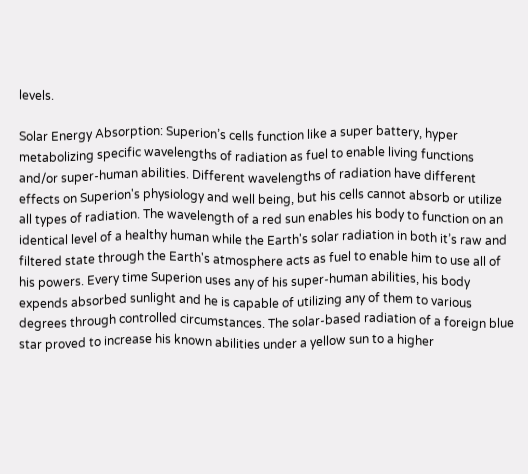levels.

Solar Energy Absorption: Superion’s cells function like a super battery, hyper metabolizing specific wavelengths of radiation as fuel to enable living functions and/or super-human abilities. Different wavelengths of radiation have different effects on Superion's physiology and well being, but his cells cannot absorb or utilize all types of radiation. The wavelength of a red sun enables his body to function on an identical level of a healthy human while the Earth's solar radiation in both it’s raw and filtered state through the Earth's atmosphere acts as fuel to enable him to use all of his powers. Every time Superion uses any of his super-human abilities, his body expends absorbed sunlight and he is capable of utilizing any of them to various degrees through controlled circumstances. The solar-based radiation of a foreign blue star proved to increase his known abilities under a yellow sun to a higher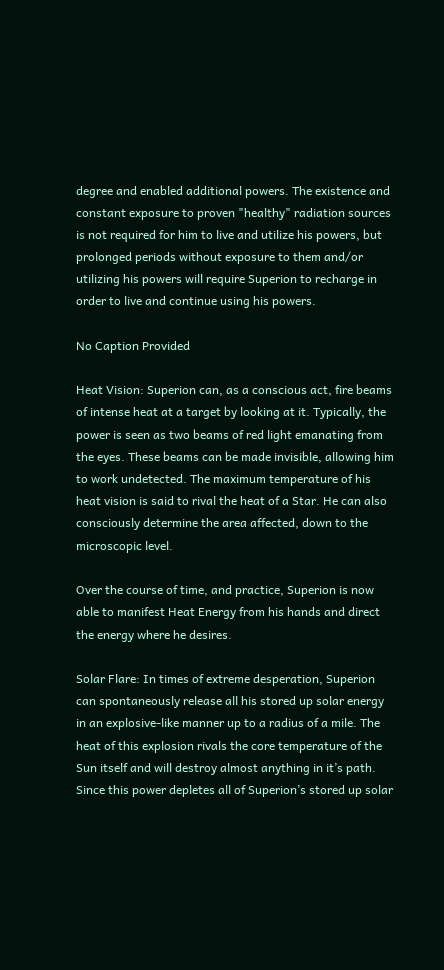degree and enabled additional powers. The existence and constant exposure to proven "healthy" radiation sources is not required for him to live and utilize his powers, but prolonged periods without exposure to them and/or utilizing his powers will require Superion to recharge in order to live and continue using his powers.

No Caption Provided

Heat Vision: Superion can, as a conscious act, fire beams of intense heat at a target by looking at it. Typically, the power is seen as two beams of red light emanating from the eyes. These beams can be made invisible, allowing him to work undetected. The maximum temperature of his heat vision is said to rival the heat of a Star. He can also consciously determine the area affected, down to the microscopic level.

Over the course of time, and practice, Superion is now able to manifest Heat Energy from his hands and direct the energy where he desires.

Solar Flare: In times of extreme desperation, Superion can spontaneously release all his stored up solar energy in an explosive-like manner up to a radius of a mile. The heat of this explosion rivals the core temperature of the Sun itself and will destroy almost anything in it’s path. Since this power depletes all of Superion’s stored up solar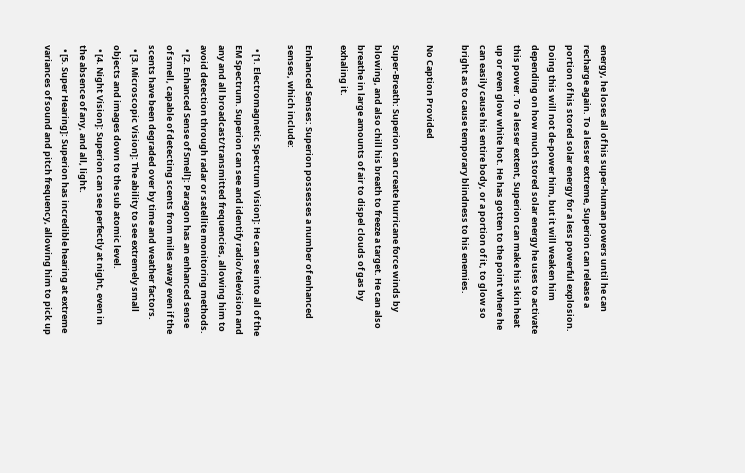energy, he loses all of his super-human powers until he can recharge again. To a lesser extreme, Superion can release a portion of his stored solar energy for a less powerful explosion. Doing this will not de-power him, but it will weaken him depending on how much stored solar energy he uses to activate this power. To a lesser extent, Superion can make his skin heat up or even glow white hot. He has gotten to the point where he can easily cause his entire body, or a portion of it, to glow so bright as to cause temporary blindness to his enemies.

No Caption Provided

Super-Breath: Superion can create hurricane force winds by blowing, and also chill his breath to freeze a target. He can also breathe in large amounts of air to dispel clouds of gas by exhaling it.

Enhanced Senses: Superion possesses a number of enhanced senses, which include:

  • [1. Electromagnetic Spectrum Vision]: He can see into all of the EM Spectrum. Superion can see and identify radio/television and any and all broadcast/transmitted frequencies, allowing him to avoid detection through radar or satellite monitoring methods.
  • [2. Enhanced Sense of Smell]: Paragon has an enhanced sense of smell, capable of detecting scents from miles away even if the scents have been degraded over by time and weather factors.
  • [3. Microscopic Vision]: The ability to see extremely small objects and images down to the sub atomic level.
  • [4. Night Vision]: Superion can see perfectly at night, even in the absence of any, and all, light.
  • [5. Super Hearing]: Superion has incredible hearing at extreme variances of sound and pitch frequency, allowing him to pick up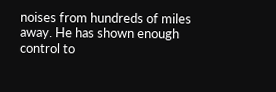noises from hundreds of miles away. He has shown enough control to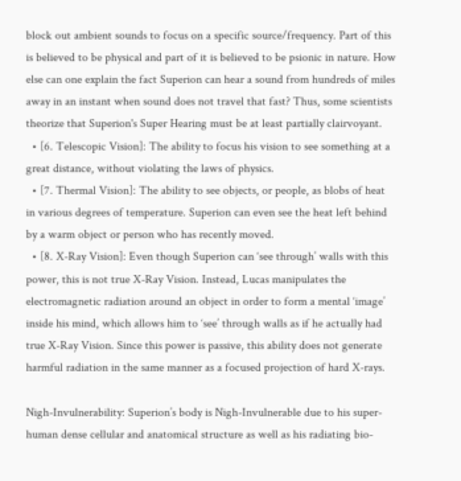block out ambient sounds to focus on a specific source/frequency. Part of this is believed to be physical and part of it is believed to be psionic in nature. How else can one explain the fact Superion can hear a sound from hundreds of miles away in an instant when sound does not travel that fast? Thus, some scientists theorize that Superion's Super Hearing must be at least partially clairvoyant.
  • [6. Telescopic Vision]: The ability to focus his vision to see something at a great distance, without violating the laws of physics.
  • [7. Thermal Vision]: The ability to see objects, or people, as blobs of heat in various degrees of temperature. Superion can even see the heat left behind by a warm object or person who has recently moved.
  • [8. X-Ray Vision]: Even though Superion can ‘see through’ walls with this power, this is not true X-Ray Vision. Instead, Lucas manipulates the electromagnetic radiation around an object in order to form a mental ‘image’ inside his mind, which allows him to ‘see’ through walls as if he actually had true X-Ray Vision. Since this power is passive, this ability does not generate harmful radiation in the same manner as a focused projection of hard X-rays.

Nigh-Invulnerability: Superion’s body is Nigh-Invulnerable due to his super-human dense cellular and anatomical structure as well as his radiating bio-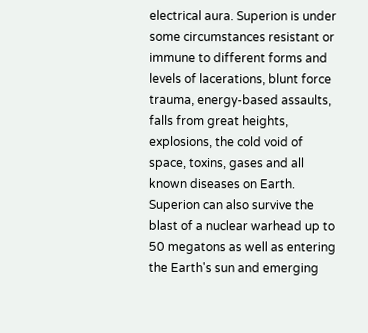electrical aura. Superion is under some circumstances resistant or immune to different forms and levels of lacerations, blunt force trauma, energy-based assaults, falls from great heights, explosions, the cold void of space, toxins, gases and all known diseases on Earth. Superion can also survive the blast of a nuclear warhead up to 50 megatons as well as entering the Earth's sun and emerging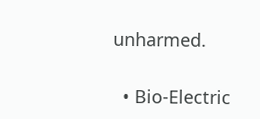unharmed.

  • Bio-Electric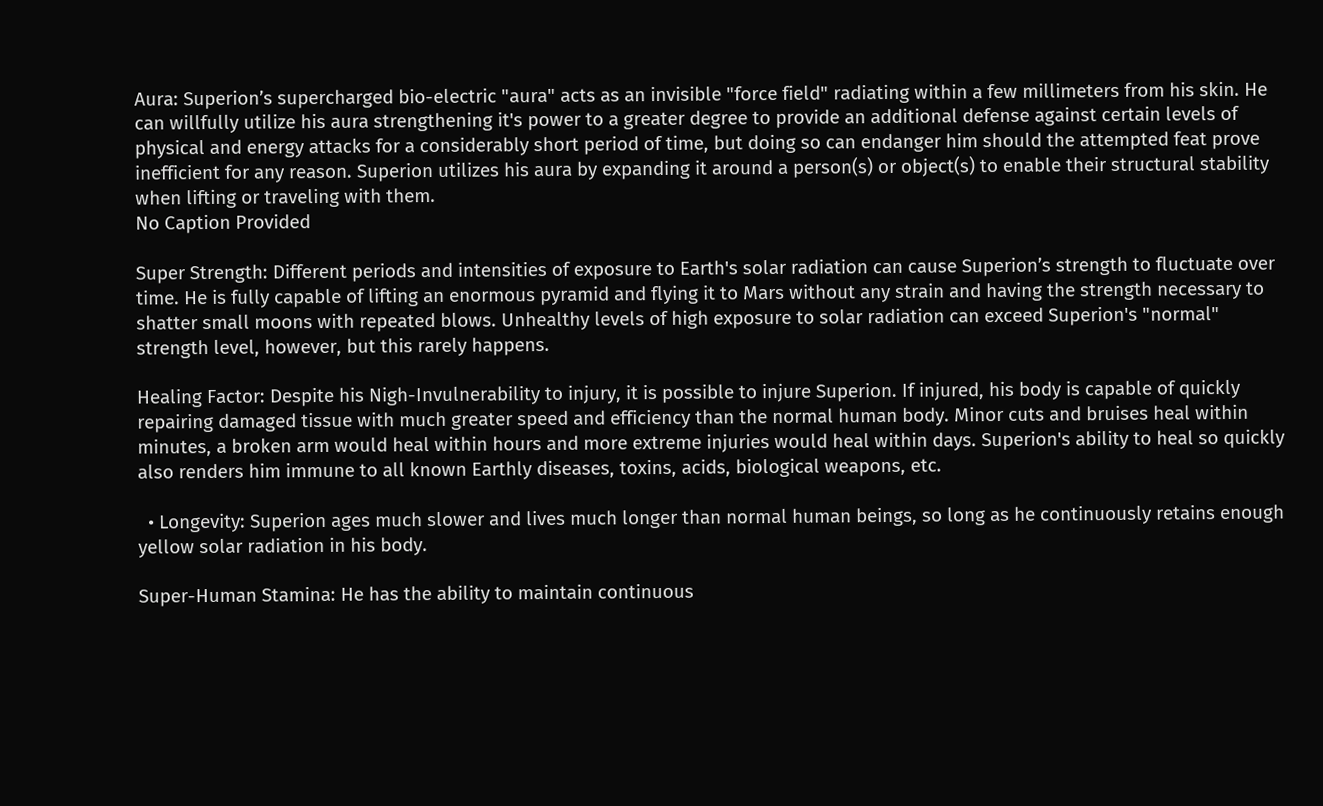Aura: Superion’s supercharged bio-electric "aura" acts as an invisible "force field" radiating within a few millimeters from his skin. He can willfully utilize his aura strengthening it's power to a greater degree to provide an additional defense against certain levels of physical and energy attacks for a considerably short period of time, but doing so can endanger him should the attempted feat prove inefficient for any reason. Superion utilizes his aura by expanding it around a person(s) or object(s) to enable their structural stability when lifting or traveling with them.
No Caption Provided

Super Strength: Different periods and intensities of exposure to Earth's solar radiation can cause Superion’s strength to fluctuate over time. He is fully capable of lifting an enormous pyramid and flying it to Mars without any strain and having the strength necessary to shatter small moons with repeated blows. Unhealthy levels of high exposure to solar radiation can exceed Superion's "normal" strength level, however, but this rarely happens.

Healing Factor: Despite his Nigh-Invulnerability to injury, it is possible to injure Superion. If injured, his body is capable of quickly repairing damaged tissue with much greater speed and efficiency than the normal human body. Minor cuts and bruises heal within minutes, a broken arm would heal within hours and more extreme injuries would heal within days. Superion's ability to heal so quickly also renders him immune to all known Earthly diseases, toxins, acids, biological weapons, etc.

  • Longevity: Superion ages much slower and lives much longer than normal human beings, so long as he continuously retains enough yellow solar radiation in his body.

Super-Human Stamina: He has the ability to maintain continuous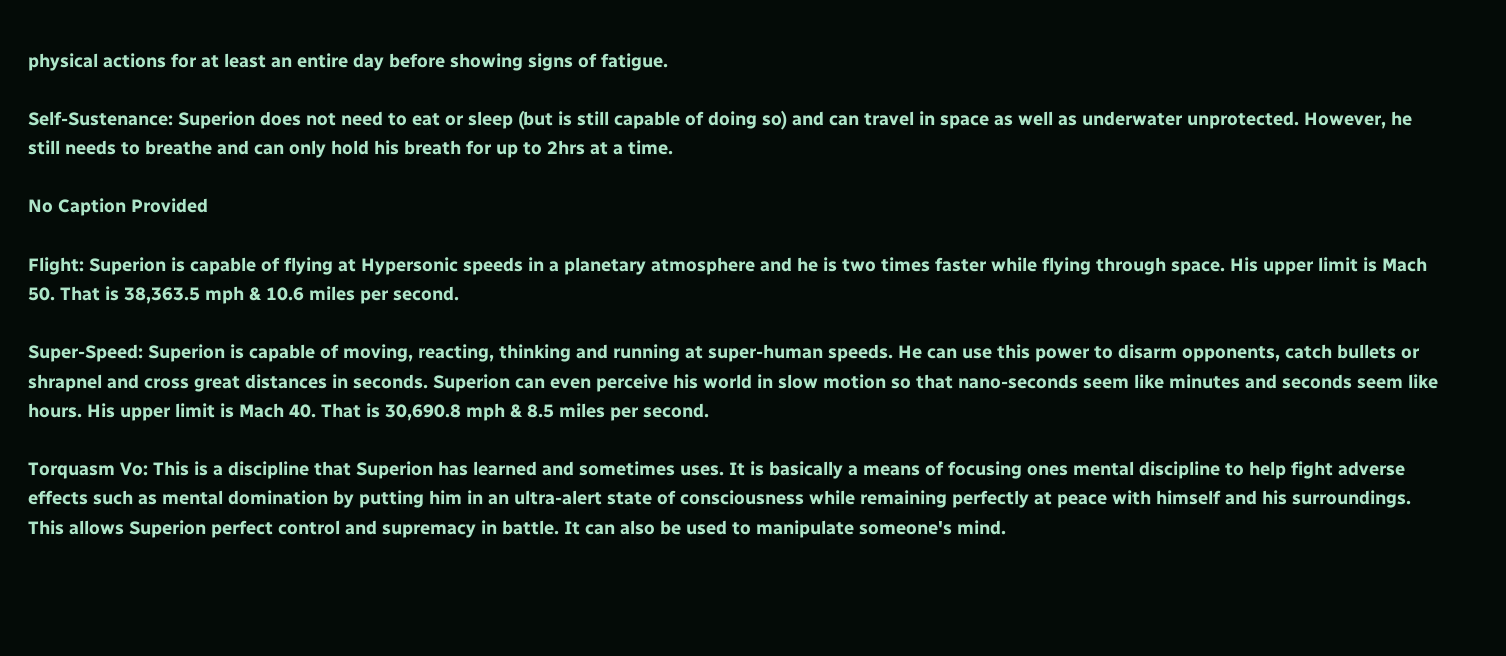physical actions for at least an entire day before showing signs of fatigue.

Self-Sustenance: Superion does not need to eat or sleep (but is still capable of doing so) and can travel in space as well as underwater unprotected. However, he still needs to breathe and can only hold his breath for up to 2hrs at a time.

No Caption Provided

Flight: Superion is capable of flying at Hypersonic speeds in a planetary atmosphere and he is two times faster while flying through space. His upper limit is Mach 50. That is 38,363.5 mph & 10.6 miles per second.

Super-Speed: Superion is capable of moving, reacting, thinking and running at super-human speeds. He can use this power to disarm opponents, catch bullets or shrapnel and cross great distances in seconds. Superion can even perceive his world in slow motion so that nano-seconds seem like minutes and seconds seem like hours. His upper limit is Mach 40. That is 30,690.8 mph & 8.5 miles per second.

Torquasm Vo: This is a discipline that Superion has learned and sometimes uses. It is basically a means of focusing ones mental discipline to help fight adverse effects such as mental domination by putting him in an ultra-alert state of consciousness while remaining perfectly at peace with himself and his surroundings. This allows Superion perfect control and supremacy in battle. It can also be used to manipulate someone's mind.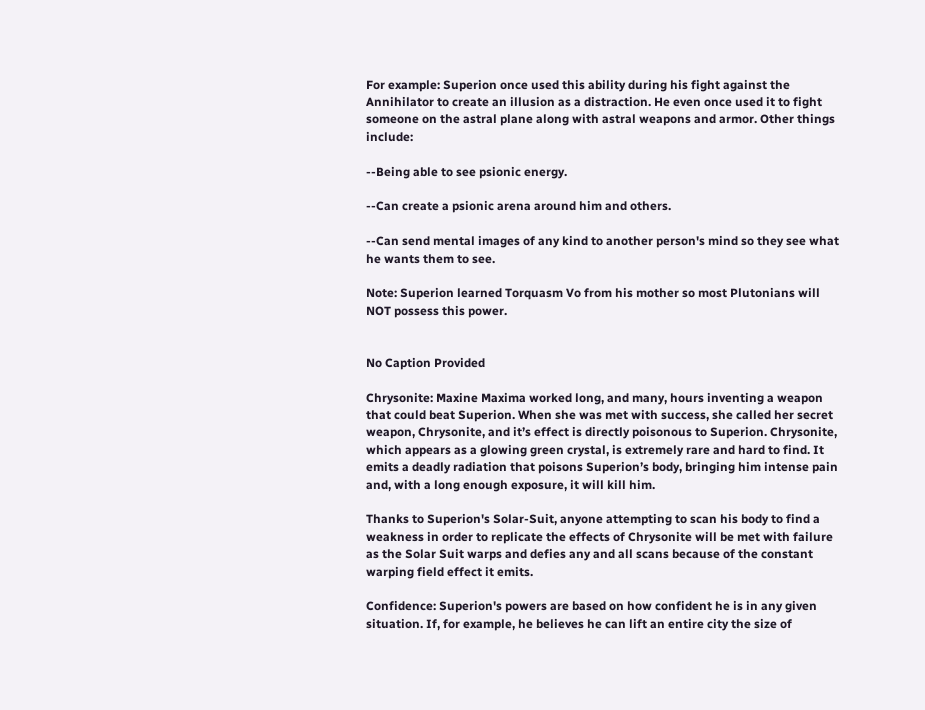For example: Superion once used this ability during his fight against the Annihilator to create an illusion as a distraction. He even once used it to fight someone on the astral plane along with astral weapons and armor. Other things include:

--Being able to see psionic energy.

--Can create a psionic arena around him and others.

--Can send mental images of any kind to another person's mind so they see what he wants them to see.

Note: Superion learned Torquasm Vo from his mother so most Plutonians will NOT possess this power.


No Caption Provided

Chrysonite: Maxine Maxima worked long, and many, hours inventing a weapon that could beat Superion. When she was met with success, she called her secret weapon, Chrysonite, and it’s effect is directly poisonous to Superion. Chrysonite, which appears as a glowing green crystal, is extremely rare and hard to find. It emits a deadly radiation that poisons Superion’s body, bringing him intense pain and, with a long enough exposure, it will kill him.

Thanks to Superion's Solar-Suit, anyone attempting to scan his body to find a weakness in order to replicate the effects of Chrysonite will be met with failure as the Solar Suit warps and defies any and all scans because of the constant warping field effect it emits.

Confidence: Superion's powers are based on how confident he is in any given situation. If, for example, he believes he can lift an entire city the size of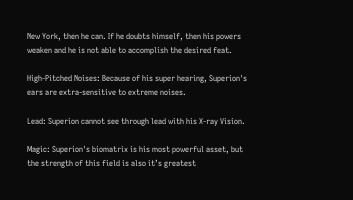New York, then he can. If he doubts himself, then his powers weaken and he is not able to accomplish the desired feat.

High-Pitched Noises: Because of his super hearing, Superion's ears are extra-sensitive to extreme noises.

Lead: Superion cannot see through lead with his X-ray Vision.

Magic: Superion's biomatrix is his most powerful asset, but the strength of this field is also it’s greatest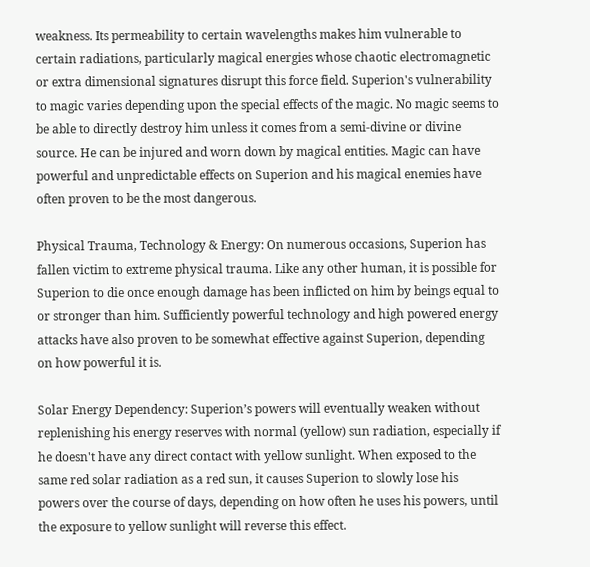weakness. Its permeability to certain wavelengths makes him vulnerable to certain radiations, particularly magical energies whose chaotic electromagnetic or extra dimensional signatures disrupt this force field. Superion's vulnerability to magic varies depending upon the special effects of the magic. No magic seems to be able to directly destroy him unless it comes from a semi-divine or divine source. He can be injured and worn down by magical entities. Magic can have powerful and unpredictable effects on Superion and his magical enemies have often proven to be the most dangerous.

Physical Trauma, Technology & Energy: On numerous occasions, Superion has fallen victim to extreme physical trauma. Like any other human, it is possible for Superion to die once enough damage has been inflicted on him by beings equal to or stronger than him. Sufficiently powerful technology and high powered energy attacks have also proven to be somewhat effective against Superion, depending on how powerful it is.

Solar Energy Dependency: Superion’s powers will eventually weaken without replenishing his energy reserves with normal (yellow) sun radiation, especially if he doesn't have any direct contact with yellow sunlight. When exposed to the same red solar radiation as a red sun, it causes Superion to slowly lose his powers over the course of days, depending on how often he uses his powers, until the exposure to yellow sunlight will reverse this effect.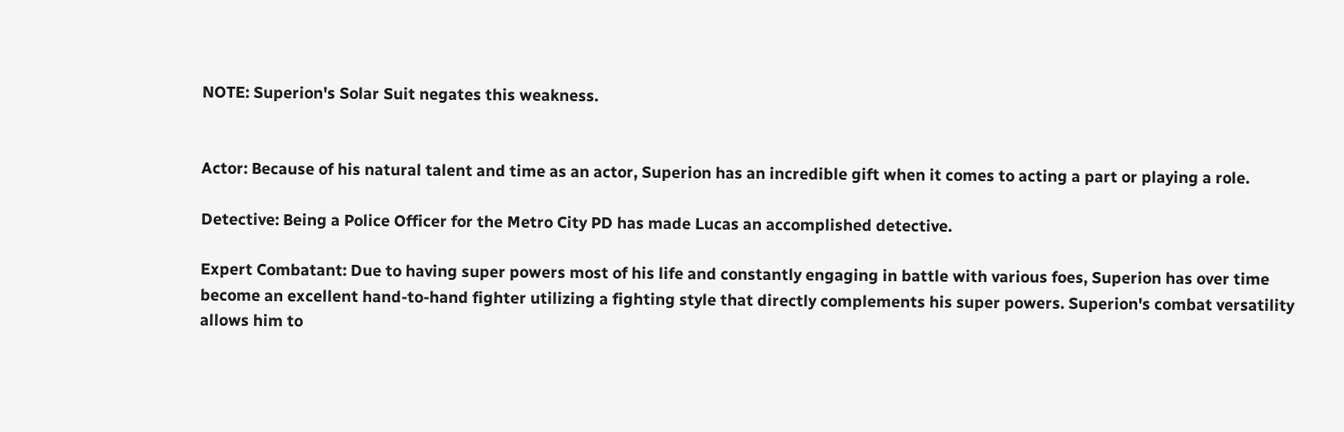NOTE: Superion's Solar Suit negates this weakness.


Actor: Because of his natural talent and time as an actor, Superion has an incredible gift when it comes to acting a part or playing a role.

Detective: Being a Police Officer for the Metro City PD has made Lucas an accomplished detective.

Expert Combatant: Due to having super powers most of his life and constantly engaging in battle with various foes, Superion has over time become an excellent hand-to-hand fighter utilizing a fighting style that directly complements his super powers. Superion's combat versatility allows him to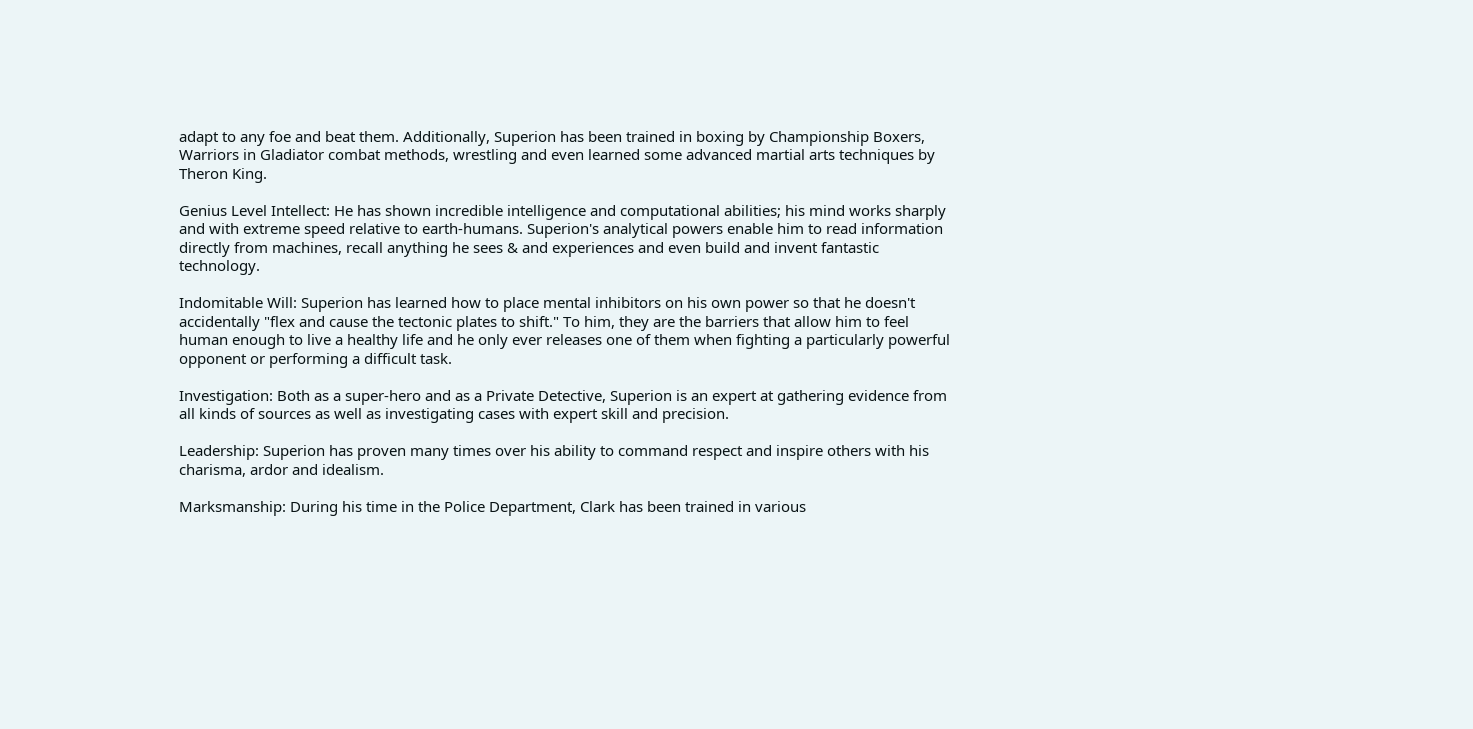adapt to any foe and beat them. Additionally, Superion has been trained in boxing by Championship Boxers, Warriors in Gladiator combat methods, wrestling and even learned some advanced martial arts techniques by Theron King.

Genius Level Intellect: He has shown incredible intelligence and computational abilities; his mind works sharply and with extreme speed relative to earth-humans. Superion's analytical powers enable him to read information directly from machines, recall anything he sees & and experiences and even build and invent fantastic technology.

Indomitable Will: Superion has learned how to place mental inhibitors on his own power so that he doesn't accidentally "flex and cause the tectonic plates to shift." To him, they are the barriers that allow him to feel human enough to live a healthy life and he only ever releases one of them when fighting a particularly powerful opponent or performing a difficult task.

Investigation: Both as a super-hero and as a Private Detective, Superion is an expert at gathering evidence from all kinds of sources as well as investigating cases with expert skill and precision.

Leadership: Superion has proven many times over his ability to command respect and inspire others with his charisma, ardor and idealism.

Marksmanship: During his time in the Police Department, Clark has been trained in various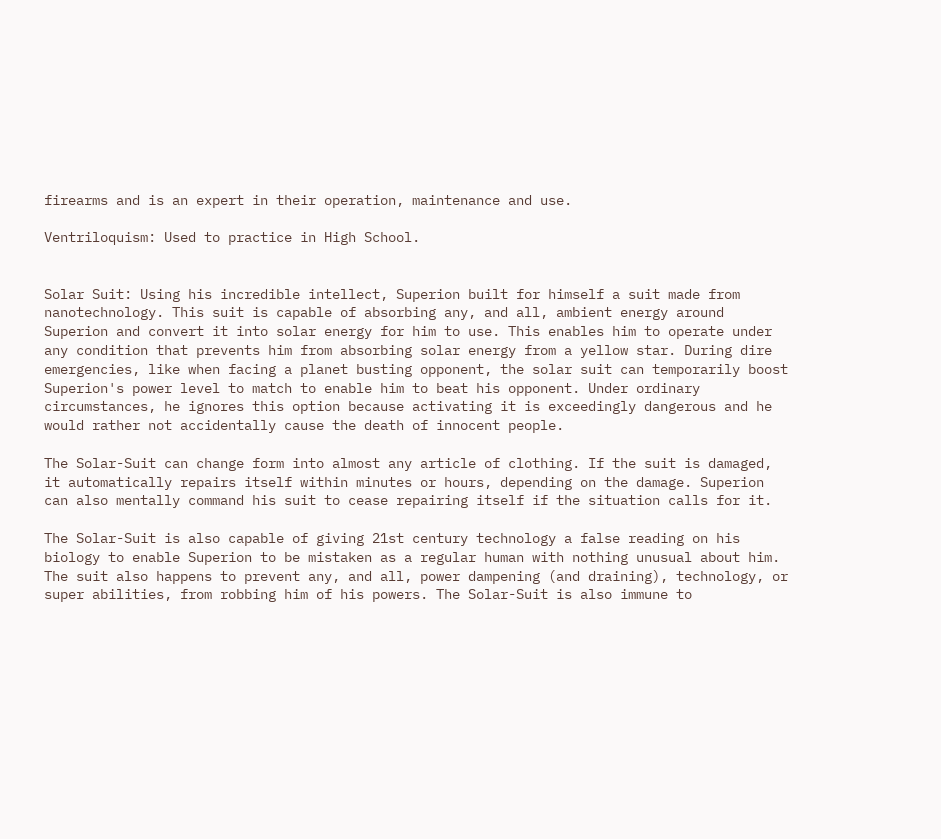firearms and is an expert in their operation, maintenance and use.

Ventriloquism: Used to practice in High School.


Solar Suit: Using his incredible intellect, Superion built for himself a suit made from nanotechnology. This suit is capable of absorbing any, and all, ambient energy around Superion and convert it into solar energy for him to use. This enables him to operate under any condition that prevents him from absorbing solar energy from a yellow star. During dire emergencies, like when facing a planet busting opponent, the solar suit can temporarily boost Superion's power level to match to enable him to beat his opponent. Under ordinary circumstances, he ignores this option because activating it is exceedingly dangerous and he would rather not accidentally cause the death of innocent people.

The Solar-Suit can change form into almost any article of clothing. If the suit is damaged, it automatically repairs itself within minutes or hours, depending on the damage. Superion can also mentally command his suit to cease repairing itself if the situation calls for it.

The Solar-Suit is also capable of giving 21st century technology a false reading on his biology to enable Superion to be mistaken as a regular human with nothing unusual about him. The suit also happens to prevent any, and all, power dampening (and draining), technology, or super abilities, from robbing him of his powers. The Solar-Suit is also immune to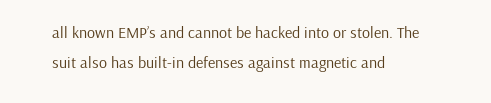all known EMP’s and cannot be hacked into or stolen. The suit also has built-in defenses against magnetic and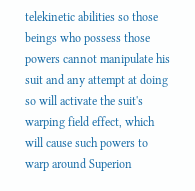telekinetic abilities so those beings who possess those powers cannot manipulate his suit and any attempt at doing so will activate the suit's warping field effect, which will cause such powers to warp around Superion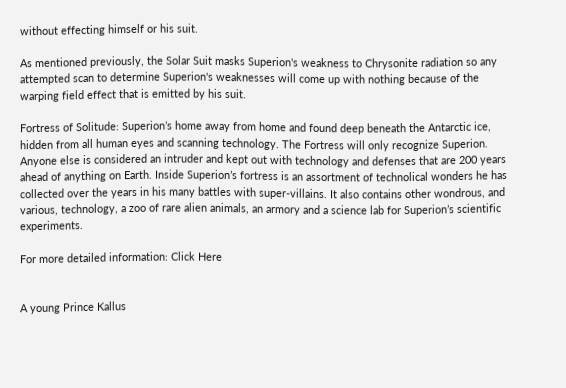without effecting himself or his suit.

As mentioned previously, the Solar Suit masks Superion's weakness to Chrysonite radiation so any attempted scan to determine Superion's weaknesses will come up with nothing because of the warping field effect that is emitted by his suit.

Fortress of Solitude: Superion’s home away from home and found deep beneath the Antarctic ice, hidden from all human eyes and scanning technology. The Fortress will only recognize Superion. Anyone else is considered an intruder and kept out with technology and defenses that are 200 years ahead of anything on Earth. Inside Superion’s fortress is an assortment of technolical wonders he has collected over the years in his many battles with super-villains. It also contains other wondrous, and various, technology, a zoo of rare alien animals, an armory and a science lab for Superion’s scientific experiments.

For more detailed information: Click Here


A young Prince Kallus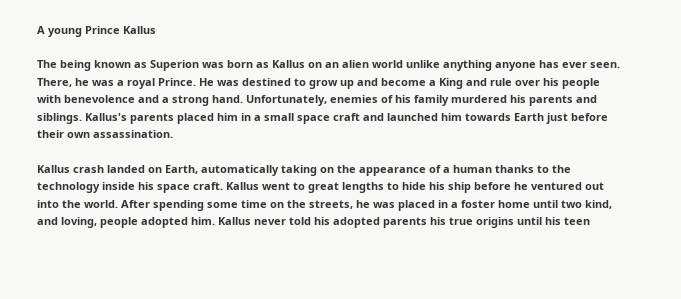A young Prince Kallus

The being known as Superion was born as Kallus on an alien world unlike anything anyone has ever seen. There, he was a royal Prince. He was destined to grow up and become a King and rule over his people with benevolence and a strong hand. Unfortunately, enemies of his family murdered his parents and siblings. Kallus's parents placed him in a small space craft and launched him towards Earth just before their own assassination.

Kallus crash landed on Earth, automatically taking on the appearance of a human thanks to the technology inside his space craft. Kallus went to great lengths to hide his ship before he ventured out into the world. After spending some time on the streets, he was placed in a foster home until two kind, and loving, people adopted him. Kallus never told his adopted parents his true origins until his teen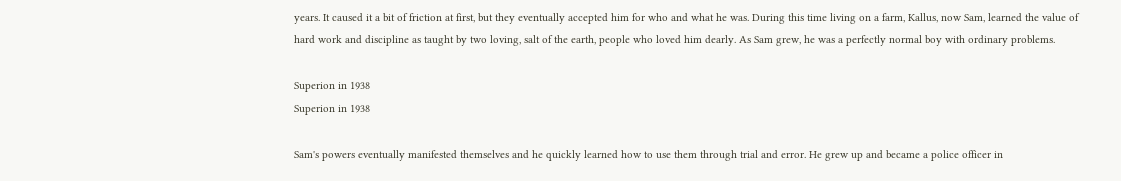years. It caused it a bit of friction at first, but they eventually accepted him for who and what he was. During this time living on a farm, Kallus, now Sam, learned the value of hard work and discipline as taught by two loving, salt of the earth, people who loved him dearly. As Sam grew, he was a perfectly normal boy with ordinary problems.

Superion in 1938
Superion in 1938

Sam's powers eventually manifested themselves and he quickly learned how to use them through trial and error. He grew up and became a police officer in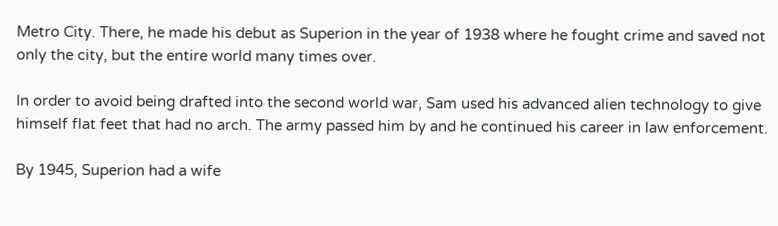Metro City. There, he made his debut as Superion in the year of 1938 where he fought crime and saved not only the city, but the entire world many times over.

In order to avoid being drafted into the second world war, Sam used his advanced alien technology to give himself flat feet that had no arch. The army passed him by and he continued his career in law enforcement.

By 1945, Superion had a wife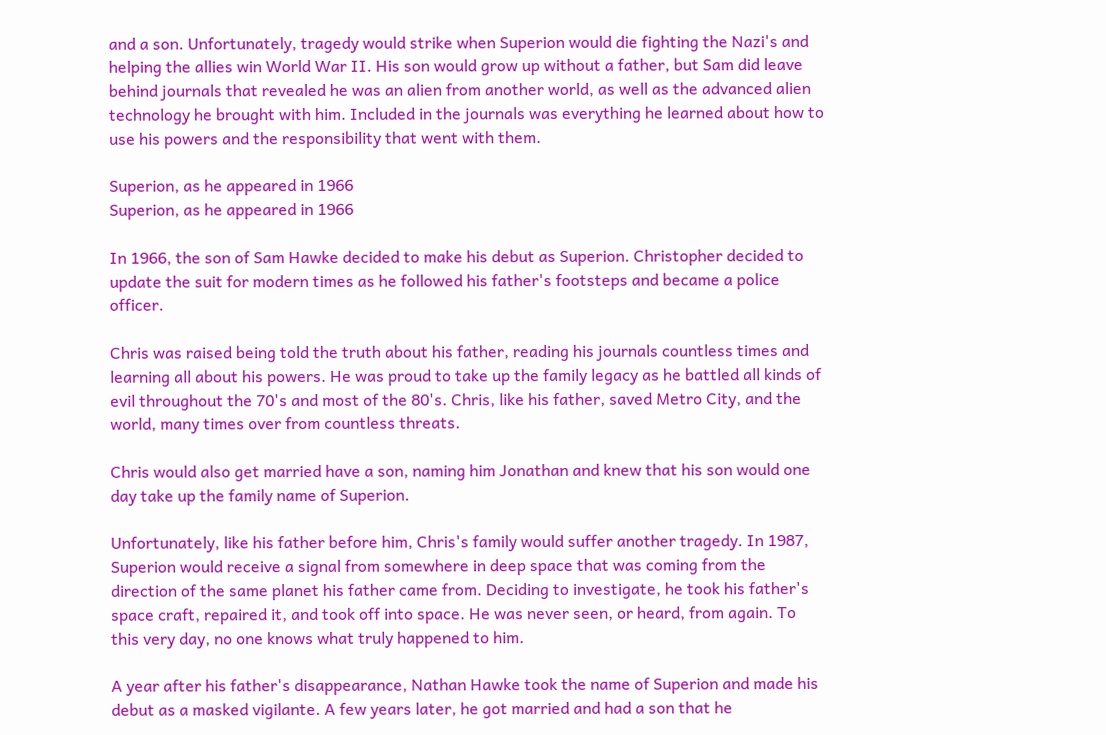and a son. Unfortunately, tragedy would strike when Superion would die fighting the Nazi's and helping the allies win World War II. His son would grow up without a father, but Sam did leave behind journals that revealed he was an alien from another world, as well as the advanced alien technology he brought with him. Included in the journals was everything he learned about how to use his powers and the responsibility that went with them.

Superion, as he appeared in 1966
Superion, as he appeared in 1966

In 1966, the son of Sam Hawke decided to make his debut as Superion. Christopher decided to update the suit for modern times as he followed his father's footsteps and became a police officer.

Chris was raised being told the truth about his father, reading his journals countless times and learning all about his powers. He was proud to take up the family legacy as he battled all kinds of evil throughout the 70's and most of the 80's. Chris, like his father, saved Metro City, and the world, many times over from countless threats.

Chris would also get married have a son, naming him Jonathan and knew that his son would one day take up the family name of Superion.

Unfortunately, like his father before him, Chris's family would suffer another tragedy. In 1987, Superion would receive a signal from somewhere in deep space that was coming from the direction of the same planet his father came from. Deciding to investigate, he took his father's space craft, repaired it, and took off into space. He was never seen, or heard, from again. To this very day, no one knows what truly happened to him.

A year after his father's disappearance, Nathan Hawke took the name of Superion and made his debut as a masked vigilante. A few years later, he got married and had a son that he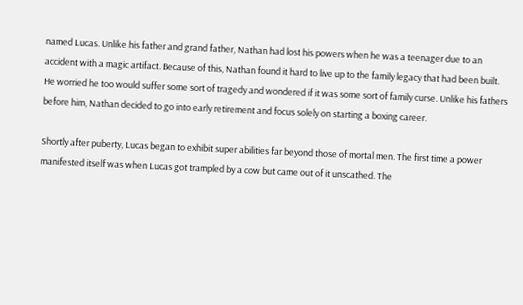named Lucas. Unlike his father and grand father, Nathan had lost his powers when he was a teenager due to an accident with a magic artifact. Because of this, Nathan found it hard to live up to the family legacy that had been built. He worried he too would suffer some sort of tragedy and wondered if it was some sort of family curse. Unlike his fathers before him, Nathan decided to go into early retirement and focus solely on starting a boxing career.

Shortly after puberty, Lucas began to exhibit super abilities far beyond those of mortal men. The first time a power manifested itself was when Lucas got trampled by a cow but came out of it unscathed. The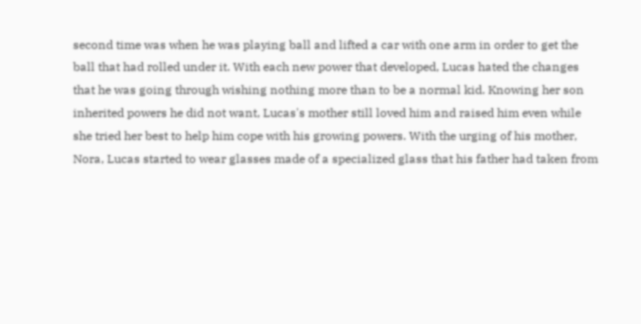second time was when he was playing ball and lifted a car with one arm in order to get the ball that had rolled under it. With each new power that developed, Lucas hated the changes that he was going through wishing nothing more than to be a normal kid. Knowing her son inherited powers he did not want, Lucas's mother still loved him and raised him even while she tried her best to help him cope with his growing powers. With the urging of his mother, Nora, Lucas started to wear glasses made of a specialized glass that his father had taken from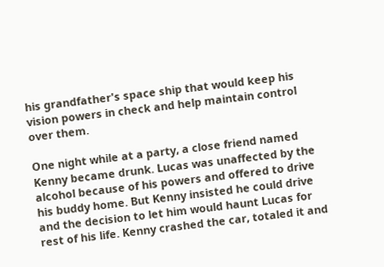his grandfather's space ship that would keep his vision powers in check and help maintain control over them.

One night while at a party, a close friend named Kenny became drunk. Lucas was unaffected by the alcohol because of his powers and offered to drive his buddy home. But Kenny insisted he could drive and the decision to let him would haunt Lucas for rest of his life. Kenny crashed the car, totaled it and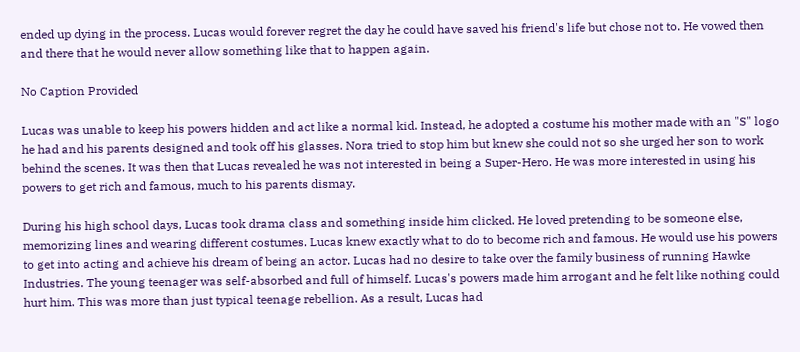ended up dying in the process. Lucas would forever regret the day he could have saved his friend's life but chose not to. He vowed then and there that he would never allow something like that to happen again.

No Caption Provided

Lucas was unable to keep his powers hidden and act like a normal kid. Instead, he adopted a costume his mother made with an "S" logo he had and his parents designed and took off his glasses. Nora tried to stop him but knew she could not so she urged her son to work behind the scenes. It was then that Lucas revealed he was not interested in being a Super-Hero. He was more interested in using his powers to get rich and famous, much to his parents dismay.

During his high school days, Lucas took drama class and something inside him clicked. He loved pretending to be someone else, memorizing lines and wearing different costumes. Lucas knew exactly what to do to become rich and famous. He would use his powers to get into acting and achieve his dream of being an actor. Lucas had no desire to take over the family business of running Hawke Industries. The young teenager was self-absorbed and full of himself. Lucas's powers made him arrogant and he felt like nothing could hurt him. This was more than just typical teenage rebellion. As a result, Lucas had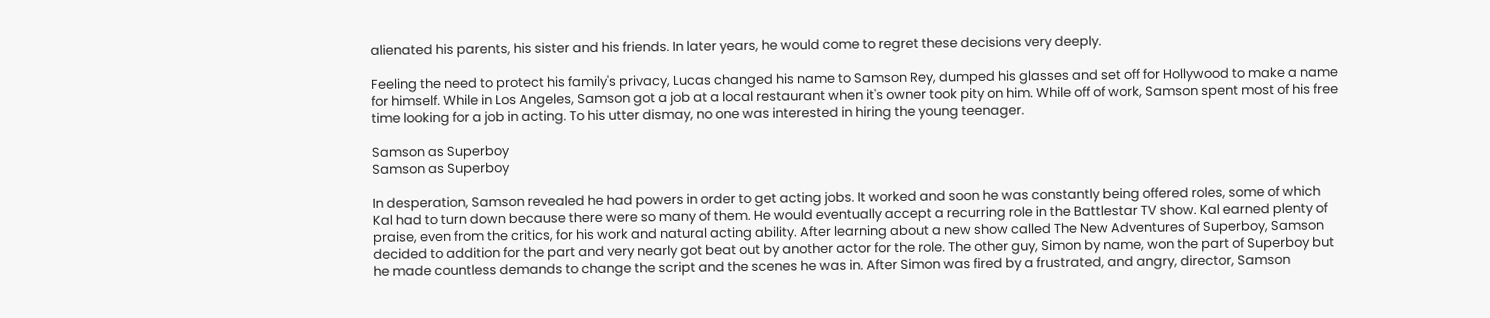alienated his parents, his sister and his friends. In later years, he would come to regret these decisions very deeply.

Feeling the need to protect his family's privacy, Lucas changed his name to Samson Rey, dumped his glasses and set off for Hollywood to make a name for himself. While in Los Angeles, Samson got a job at a local restaurant when it's owner took pity on him. While off of work, Samson spent most of his free time looking for a job in acting. To his utter dismay, no one was interested in hiring the young teenager.

Samson as Superboy
Samson as Superboy

In desperation, Samson revealed he had powers in order to get acting jobs. It worked and soon he was constantly being offered roles, some of which Kal had to turn down because there were so many of them. He would eventually accept a recurring role in the Battlestar TV show. Kal earned plenty of praise, even from the critics, for his work and natural acting ability. After learning about a new show called The New Adventures of Superboy, Samson decided to addition for the part and very nearly got beat out by another actor for the role. The other guy, Simon by name, won the part of Superboy but he made countless demands to change the script and the scenes he was in. After Simon was fired by a frustrated, and angry, director, Samson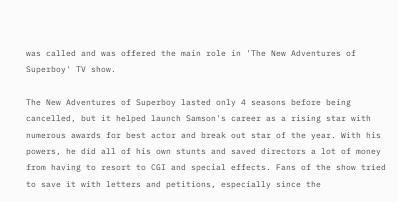was called and was offered the main role in 'The New Adventures of Superboy' TV show.

The New Adventures of Superboy lasted only 4 seasons before being cancelled, but it helped launch Samson's career as a rising star with numerous awards for best actor and break out star of the year. With his powers, he did all of his own stunts and saved directors a lot of money from having to resort to CGI and special effects. Fans of the show tried to save it with letters and petitions, especially since the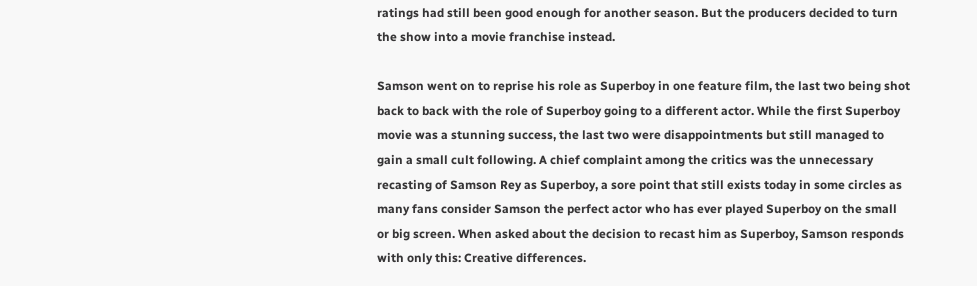ratings had still been good enough for another season. But the producers decided to turn the show into a movie franchise instead.

Samson went on to reprise his role as Superboy in one feature film, the last two being shot back to back with the role of Superboy going to a different actor. While the first Superboy movie was a stunning success, the last two were disappointments but still managed to gain a small cult following. A chief complaint among the critics was the unnecessary recasting of Samson Rey as Superboy, a sore point that still exists today in some circles as many fans consider Samson the perfect actor who has ever played Superboy on the small or big screen. When asked about the decision to recast him as Superboy, Samson responds with only this: Creative differences.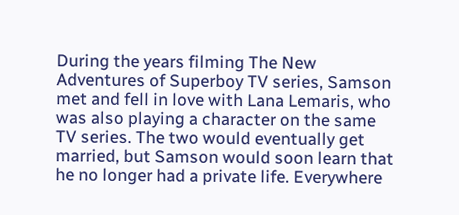During the years filming The New Adventures of Superboy TV series, Samson met and fell in love with Lana Lemaris, who was also playing a character on the same TV series. The two would eventually get married, but Samson would soon learn that he no longer had a private life. Everywhere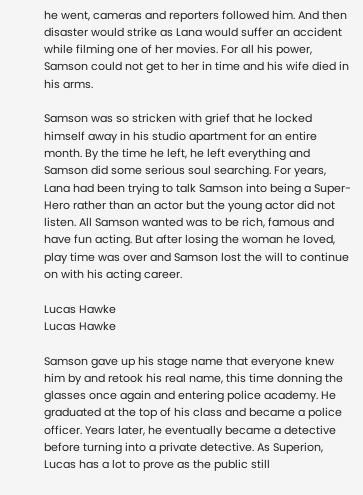he went, cameras and reporters followed him. And then disaster would strike as Lana would suffer an accident while filming one of her movies. For all his power, Samson could not get to her in time and his wife died in his arms.

Samson was so stricken with grief that he locked himself away in his studio apartment for an entire month. By the time he left, he left everything and Samson did some serious soul searching. For years, Lana had been trying to talk Samson into being a Super-Hero rather than an actor but the young actor did not listen. All Samson wanted was to be rich, famous and have fun acting. But after losing the woman he loved, play time was over and Samson lost the will to continue on with his acting career.

Lucas Hawke
Lucas Hawke

Samson gave up his stage name that everyone knew him by and retook his real name, this time donning the glasses once again and entering police academy. He graduated at the top of his class and became a police officer. Years later, he eventually became a detective before turning into a private detective. As Superion, Lucas has a lot to prove as the public still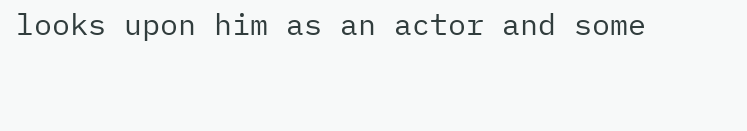looks upon him as an actor and some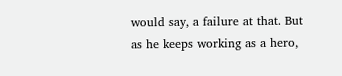would say, a failure at that. But as he keeps working as a hero,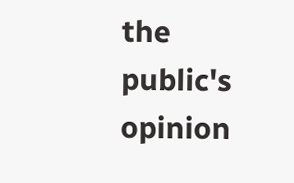the public's opinion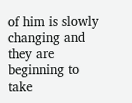of him is slowly changing and they are beginning to take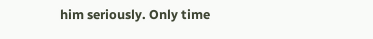him seriously. Only time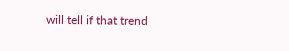will tell if that trend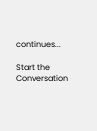continues...

Start the Conversation